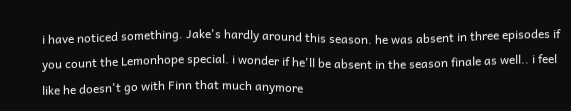i have noticed something. Jake's hardly around this season. he was absent in three episodes if you count the Lemonhope special. i wonder if he'll be absent in the season finale as well.. i feel like he doesn't go with Finn that much anymore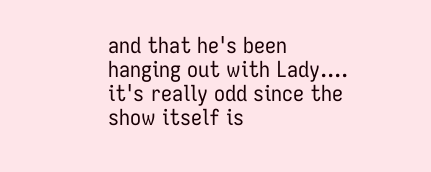and that he's been hanging out with Lady.... it's really odd since the show itself is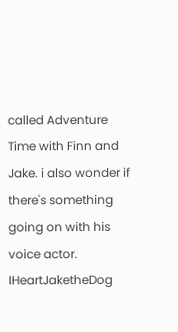called Adventure Time with Finn and Jake. i also wonder if there's something going on with his voice actor. IHeartJaketheDog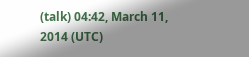(talk) 04:42, March 11, 2014 (UTC)